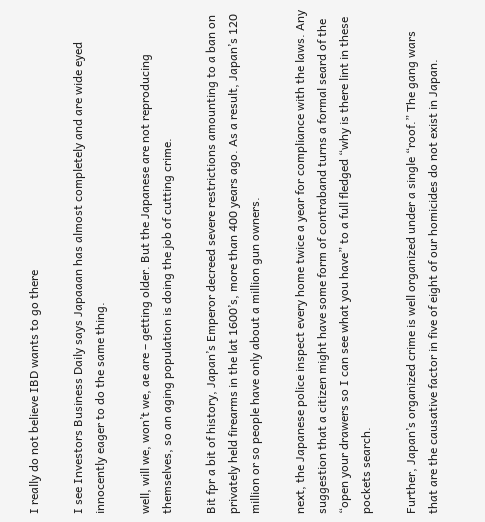I really do not believe IBD wants to go there

I see Investors Business Daily says Japaaan has almost completely and are wide eyed innocently eager to do the same thing.

well, will we, won’t we, ae are – getting older. But the Japanese are not reproducing themselves, so an aging population is doing the job of cutting crime.

Bit fpr a bit of history, Japan’s Emperor decreed severe restrictions amounting to a ban on privately held firearms in the lat 1600’s, more than 400 years ago. As a result, Japan’s 120 million or so people have only about a million gun owners.

next, the Japanese police inspect every home twice a year for compliance with the laws. Any suggestion that a citizen might have some form of contraband turns a formal seard of the “open your drawers so I can see what you have” to a full fledged “why is there lint in these pockets search.

Further, Japan’s organized crime is well organized under a single “roof.” The gang wars that are the causative factor in five of eight of our homicides do not exist in Japan.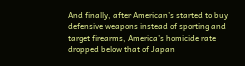And finally, after American’s started to buy defensive weapons instead of sporting and target firearms, America’s homicide rate dropped below that of Japan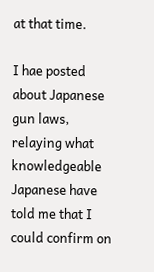at that time.

I hae posted about Japanese gun laws, relaying what knowledgeable Japanese have told me that I could confirm on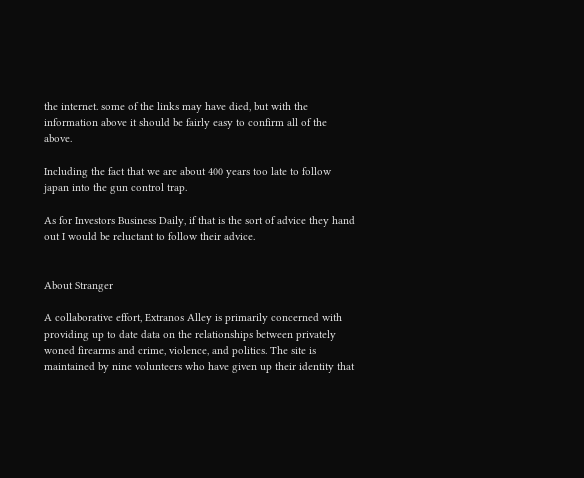the internet. some of the links may have died, but with the information above it should be fairly easy to confirm all of the above.

Including the fact that we are about 400 years too late to follow japan into the gun control trap.

As for Investors Business Daily, if that is the sort of advice they hand out I would be reluctant to follow their advice.


About Stranger

A collaborative effort, Extranos Alley is primarily concerned with providing up to date data on the relationships between privately woned firearms and crime, violence, and politics. The site is maintained by nine volunteers who have given up their identity that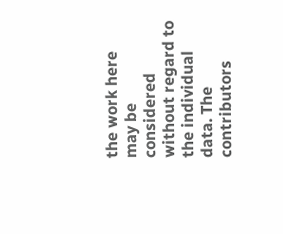the work here may be considered without regard to the individual data. The contributors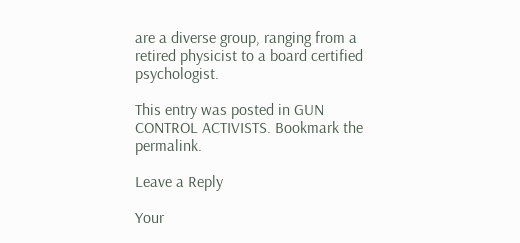are a diverse group, ranging from a retired physicist to a board certified psychologist.

This entry was posted in GUN CONTROL ACTIVISTS. Bookmark the permalink.

Leave a Reply

Your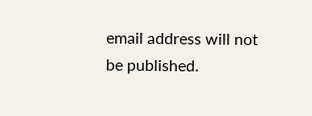email address will not be published.